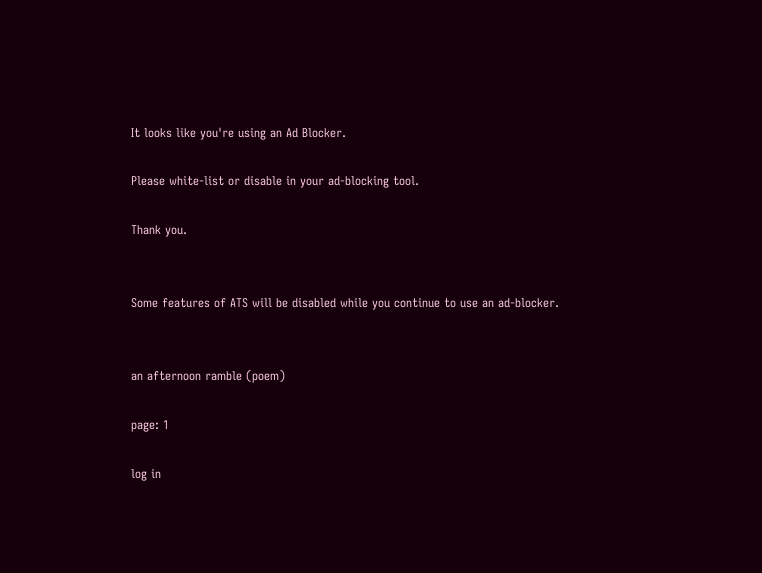It looks like you're using an Ad Blocker.

Please white-list or disable in your ad-blocking tool.

Thank you.


Some features of ATS will be disabled while you continue to use an ad-blocker.


an afternoon ramble (poem)

page: 1

log in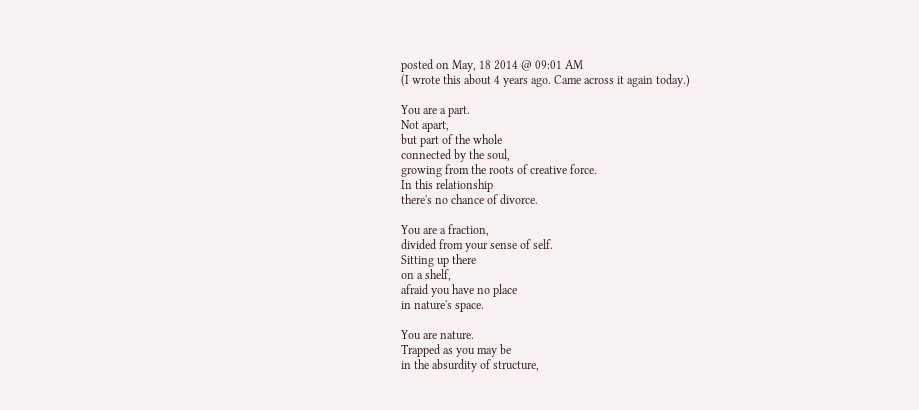posted on May, 18 2014 @ 09:01 AM
(I wrote this about 4 years ago. Came across it again today.)

You are a part.
Not apart,
but part of the whole
connected by the soul,
growing from the roots of creative force.
In this relationship
there's no chance of divorce.

You are a fraction,
divided from your sense of self.
Sitting up there
on a shelf,
afraid you have no place
in nature's space.

You are nature.
Trapped as you may be
in the absurdity of structure,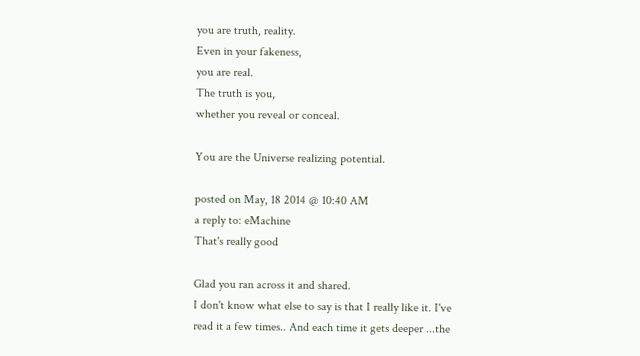you are truth, reality.
Even in your fakeness,
you are real.
The truth is you,
whether you reveal or conceal.

You are the Universe realizing potential.

posted on May, 18 2014 @ 10:40 AM
a reply to: eMachine
That's really good

Glad you ran across it and shared.
I don't know what else to say is that I really like it. I've read it a few times.. And each time it gets deeper ...the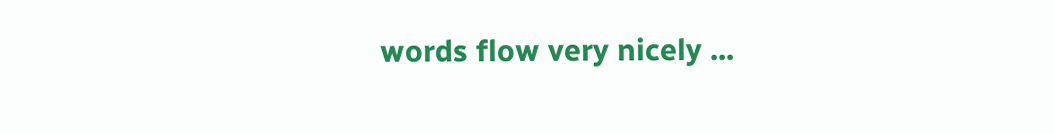words flow very nicely ...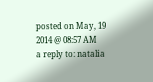posted on May, 19 2014 @ 08:57 AM
a reply to: natalia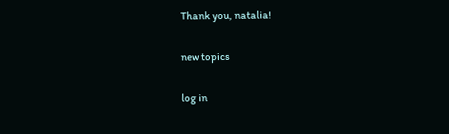Thank you, natalia!

new topics

log in